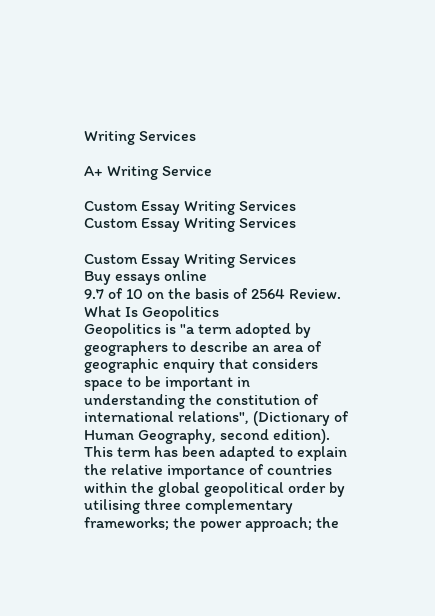Writing Services

A+ Writing Service

Custom Essay Writing Services Custom Essay Writing Services

Custom Essay Writing Services
Buy essays online
9.7 of 10 on the basis of 2564 Review.
What Is Geopolitics
Geopolitics is "a term adopted by geographers to describe an area of geographic enquiry that considers space to be important in understanding the constitution of international relations", (Dictionary of Human Geography, second edition). This term has been adapted to explain the relative importance of countries within the global geopolitical order by utilising three complementary frameworks; the power approach; the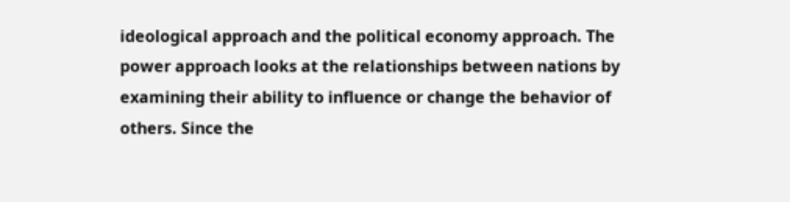ideological approach and the political economy approach. The power approach looks at the relationships between nations by examining their ability to influence or change the behavior of others. Since the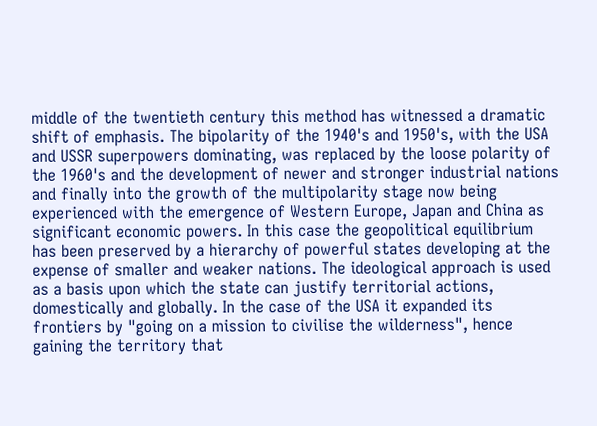middle of the twentieth century this method has witnessed a dramatic shift of emphasis. The bipolarity of the 1940's and 1950's, with the USA and USSR superpowers dominating, was replaced by the loose polarity of the 1960's and the development of newer and stronger industrial nations and finally into the growth of the multipolarity stage now being experienced with the emergence of Western Europe, Japan and China as significant economic powers. In this case the geopolitical equilibrium has been preserved by a hierarchy of powerful states developing at the expense of smaller and weaker nations. The ideological approach is used as a basis upon which the state can justify territorial actions, domestically and globally. In the case of the USA it expanded its frontiers by "going on a mission to civilise the wilderness", hence gaining the territory that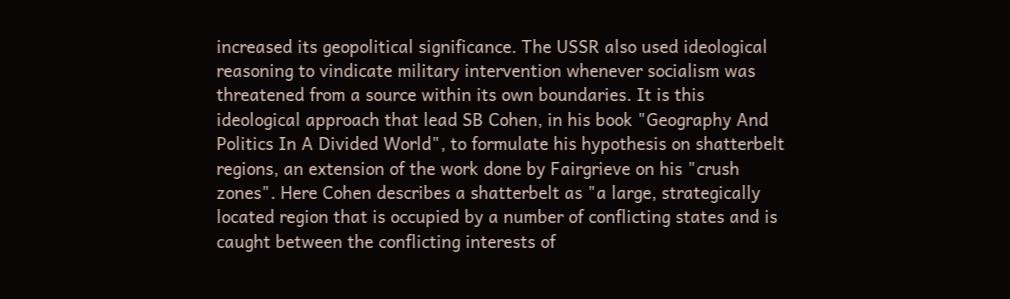increased its geopolitical significance. The USSR also used ideological reasoning to vindicate military intervention whenever socialism was threatened from a source within its own boundaries. It is this ideological approach that lead SB Cohen, in his book "Geography And Politics In A Divided World", to formulate his hypothesis on shatterbelt regions, an extension of the work done by Fairgrieve on his "crush zones". Here Cohen describes a shatterbelt as "a large, strategically located region that is occupied by a number of conflicting states and is caught between the conflicting interests of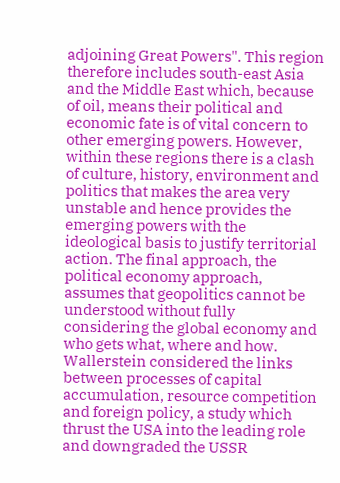adjoining Great Powers". This region therefore includes south-east Asia and the Middle East which, because of oil, means their political and economic fate is of vital concern to other emerging powers. However, within these regions there is a clash of culture, history, environment and politics that makes the area very unstable and hence provides the emerging powers with the ideological basis to justify territorial action. The final approach, the political economy approach, assumes that geopolitics cannot be understood without fully considering the global economy and who gets what, where and how. Wallerstein considered the links between processes of capital accumulation, resource competition and foreign policy, a study which thrust the USA into the leading role and downgraded the USSR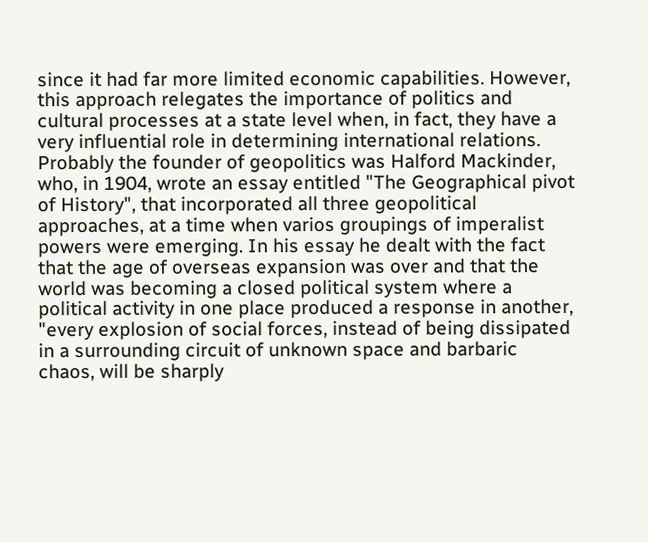since it had far more limited economic capabilities. However, this approach relegates the importance of politics and cultural processes at a state level when, in fact, they have a very influential role in determining international relations. Probably the founder of geopolitics was Halford Mackinder, who, in 1904, wrote an essay entitled "The Geographical pivot of History", that incorporated all three geopolitical approaches, at a time when varios groupings of imperalist powers were emerging. In his essay he dealt with the fact that the age of overseas expansion was over and that the world was becoming a closed political system where a political activity in one place produced a response in another, "every explosion of social forces, instead of being dissipated in a surrounding circuit of unknown space and barbaric chaos, will be sharply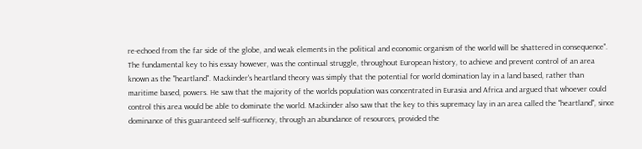re-echoed from the far side of the globe, and weak elements in the political and economic organism of the world will be shattered in consequence". The fundamental key to his essay however, was the continual struggle, throughout European history, to achieve and prevent control of an area known as the "heartland". Mackinder's heartland theory was simply that the potential for world domination lay in a land based, rather than maritime based, powers. He saw that the majority of the worlds population was concentrated in Eurasia and Africa and argued that whoever could control this area would be able to dominate the world. Mackinder also saw that the key to this supremacy lay in an area called the "heartland", since dominance of this guaranteed self-sufficency, through an abundance of resources, provided the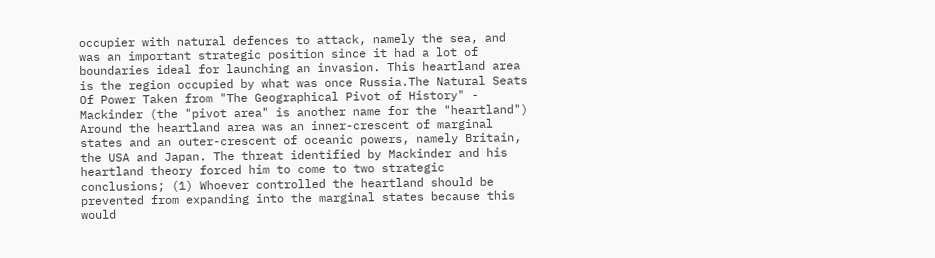occupier with natural defences to attack, namely the sea, and was an important strategic position since it had a lot of boundaries ideal for launching an invasion. This heartland area is the region occupied by what was once Russia.The Natural Seats Of Power Taken from "The Geographical Pivot of History" - Mackinder (the "pivot area" is another name for the "heartland") Around the heartland area was an inner-crescent of marginal states and an outer-crescent of oceanic powers, namely Britain, the USA and Japan. The threat identified by Mackinder and his heartland theory forced him to come to two strategic conclusions; (1) Whoever controlled the heartland should be prevented from expanding into the marginal states because this would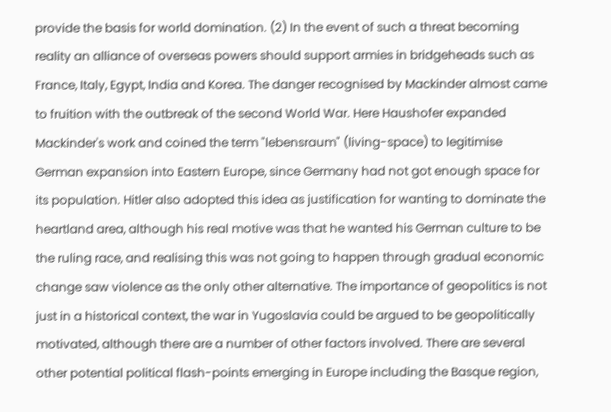provide the basis for world domination. (2) In the event of such a threat becoming reality an alliance of overseas powers should support armies in bridgeheads such as France, Italy, Egypt, India and Korea. The danger recognised by Mackinder almost came to fruition with the outbreak of the second World War. Here Haushofer expanded Mackinder's work and coined the term "lebensraum" (living-space) to legitimise German expansion into Eastern Europe, since Germany had not got enough space for its population. Hitler also adopted this idea as justification for wanting to dominate the heartland area, although his real motive was that he wanted his German culture to be the ruling race, and realising this was not going to happen through gradual economic change saw violence as the only other alternative. The importance of geopolitics is not just in a historical context, the war in Yugoslavia could be argued to be geopolitically motivated, although there are a number of other factors involved. There are several other potential political flash-points emerging in Europe including the Basque region,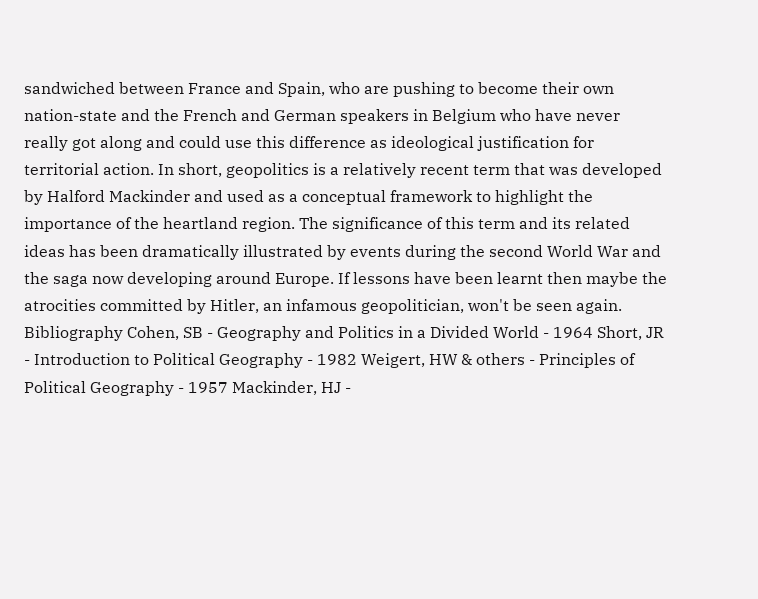sandwiched between France and Spain, who are pushing to become their own nation-state and the French and German speakers in Belgium who have never really got along and could use this difference as ideological justification for territorial action. In short, geopolitics is a relatively recent term that was developed by Halford Mackinder and used as a conceptual framework to highlight the importance of the heartland region. The significance of this term and its related ideas has been dramatically illustrated by events during the second World War and the saga now developing around Europe. If lessons have been learnt then maybe the atrocities committed by Hitler, an infamous geopolitician, won't be seen again. Bibliography Cohen, SB - Geography and Politics in a Divided World - 1964 Short, JR - Introduction to Political Geography - 1982 Weigert, HW & others - Principles of Political Geography - 1957 Mackinder, HJ -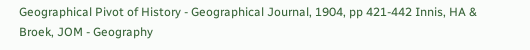Geographical Pivot of History - Geographical Journal, 1904, pp 421-442 Innis, HA & Broek, JOM - Geography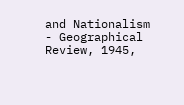and Nationalism - Geographical Review, 1945,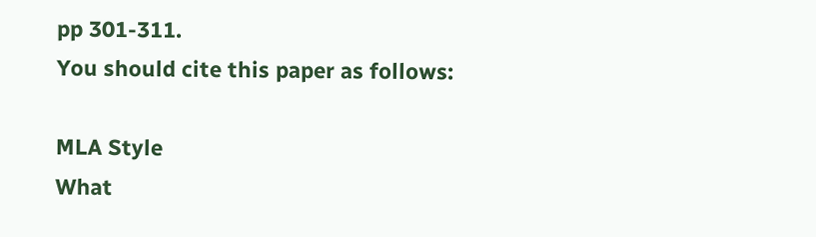pp 301-311.
You should cite this paper as follows:

MLA Style
What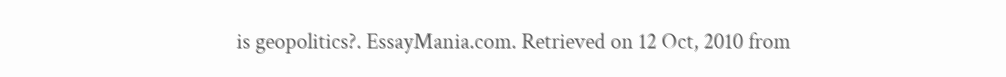is geopolitics?. EssayMania.com. Retrieved on 12 Oct, 2010 from